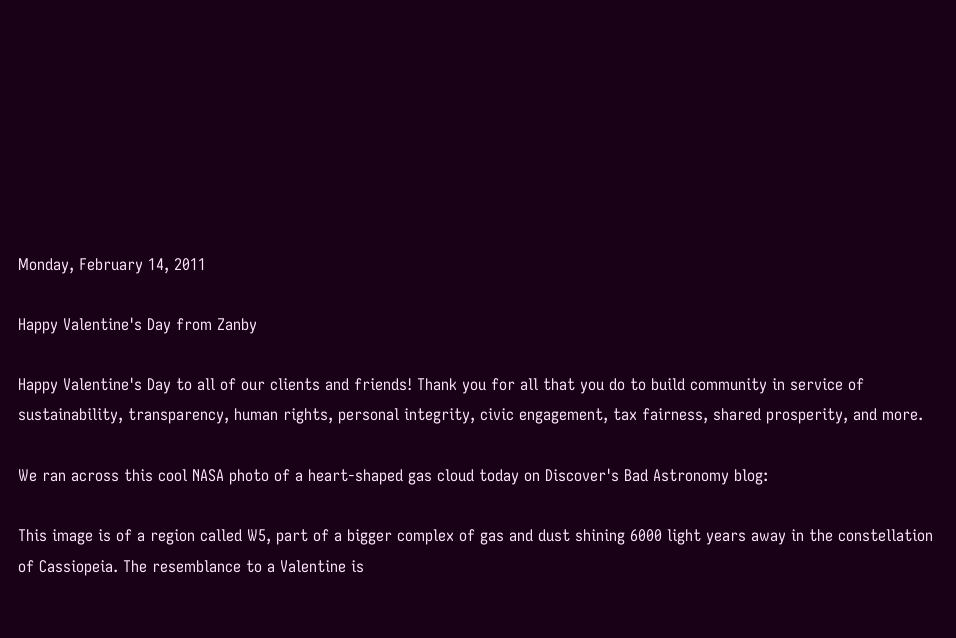Monday, February 14, 2011

Happy Valentine's Day from Zanby

Happy Valentine's Day to all of our clients and friends! Thank you for all that you do to build community in service of sustainability, transparency, human rights, personal integrity, civic engagement, tax fairness, shared prosperity, and more.

We ran across this cool NASA photo of a heart-shaped gas cloud today on Discover's Bad Astronomy blog:

This image is of a region called W5, part of a bigger complex of gas and dust shining 6000 light years away in the constellation of Cassiopeia. The resemblance to a Valentine is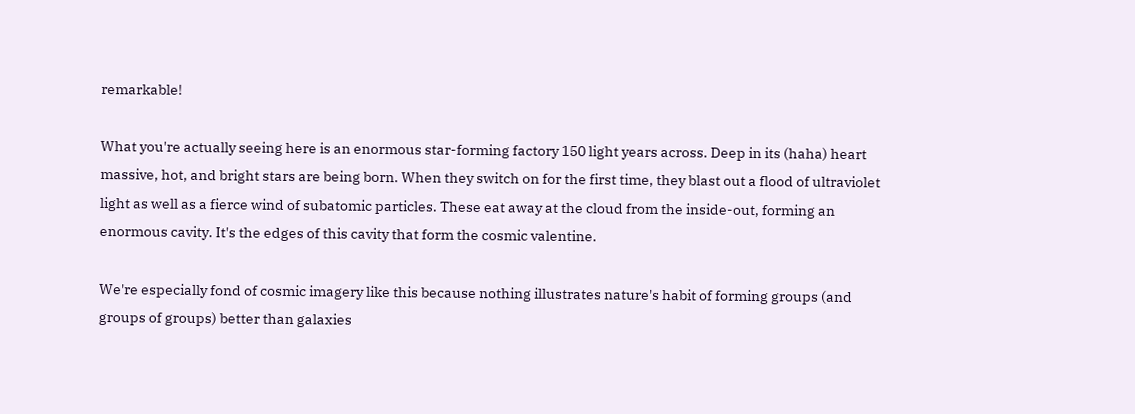remarkable!

What you're actually seeing here is an enormous star-forming factory 150 light years across. Deep in its (haha) heart massive, hot, and bright stars are being born. When they switch on for the first time, they blast out a flood of ultraviolet light as well as a fierce wind of subatomic particles. These eat away at the cloud from the inside-out, forming an enormous cavity. It's the edges of this cavity that form the cosmic valentine.

We're especially fond of cosmic imagery like this because nothing illustrates nature's habit of forming groups (and groups of groups) better than galaxies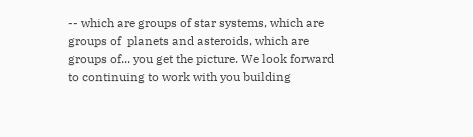-- which are groups of star systems, which are groups of  planets and asteroids, which are groups of... you get the picture. We look forward to continuing to work with you building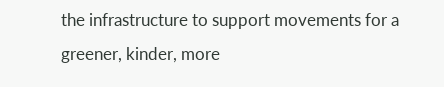the infrastructure to support movements for a greener, kinder, more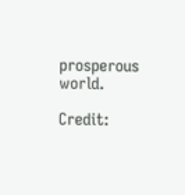prosperous world.

Credit: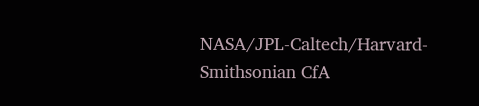NASA/JPL-Caltech/Harvard-Smithsonian CfA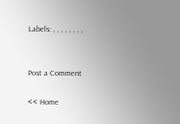Labels: , , , , , , , ,


Post a Comment

<< Home